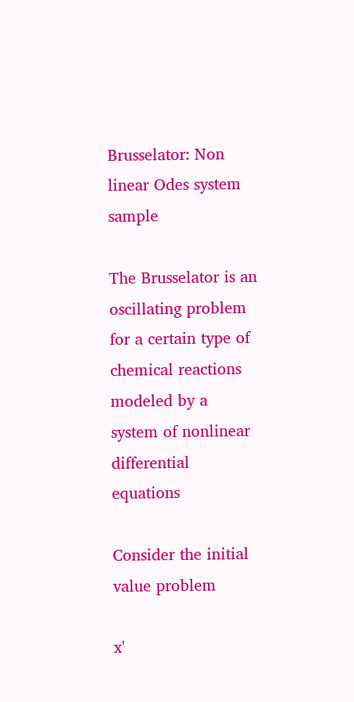Brusselator: Non linear Odes system sample

The Brusselator is an oscillating problem for a certain type of chemical reactions modeled by a system of nonlinear differential equations

Consider the initial value problem

x'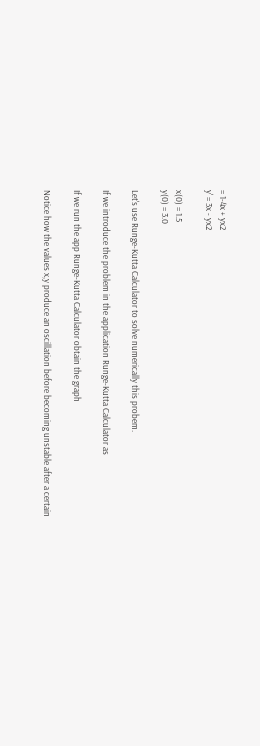= 1-4x + yx2
y' = 3x - yx2

x(0) = 1.5
y(0) = 3.0

Let's use Runge-Kutta Calculator to solve numerically this probem.

If we introduce the problem in the application Runge-Kutta Calculator as

If we run the app Runge-Kutta Calculator obtain the graph

Notice how the values x,y produce an oscillation before becoming unstable after a certain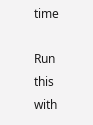time

Run this with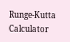Runge-Kutta Calculator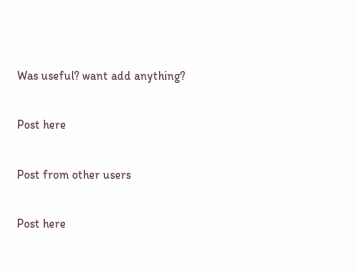Was useful? want add anything?

Post here

Post from other users

Post here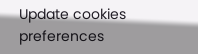Update cookies preferences